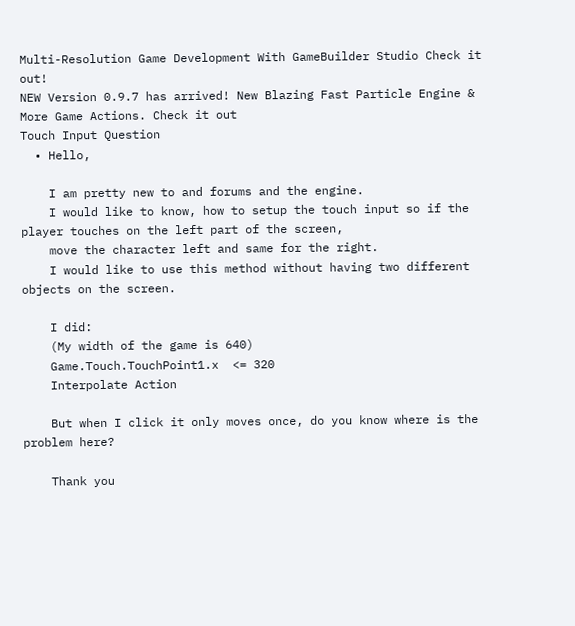Multi-Resolution Game Development With GameBuilder Studio Check it out!
NEW Version 0.9.7 has arrived! New Blazing Fast Particle Engine & More Game Actions. Check it out
Touch Input Question
  • Hello,

    I am pretty new to and forums and the engine.
    I would like to know, how to setup the touch input so if the player touches on the left part of the screen,
    move the character left and same for the right.
    I would like to use this method without having two different objects on the screen.

    I did:
    (My width of the game is 640)
    Game.Touch.TouchPoint1.x  <= 320
    Interpolate Action

    But when I click it only moves once, do you know where is the problem here?

    Thank you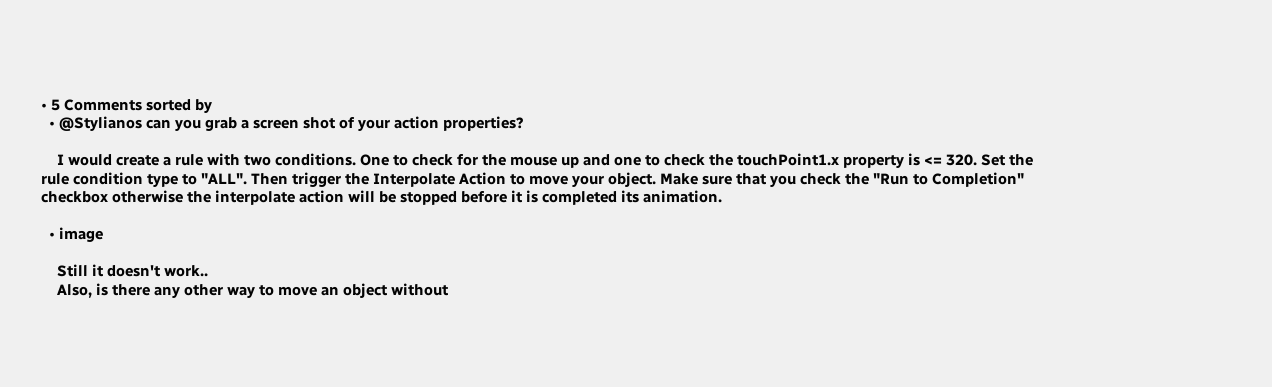• 5 Comments sorted by
  • @Stylianos can you grab a screen shot of your action properties?

    I would create a rule with two conditions. One to check for the mouse up and one to check the touchPoint1.x property is <= 320. Set the rule condition type to "ALL". Then trigger the Interpolate Action to move your object. Make sure that you check the "Run to Completion" checkbox otherwise the interpolate action will be stopped before it is completed its animation.

  • image

    Still it doesn't work..
    Also, is there any other way to move an object without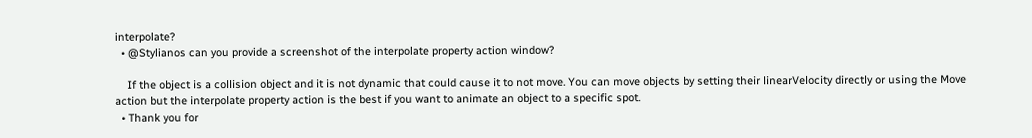interpolate?
  • @Stylianos can you provide a screenshot of the interpolate property action window?

    If the object is a collision object and it is not dynamic that could cause it to not move. You can move objects by setting their linearVelocity directly or using the Move action but the interpolate property action is the best if you want to animate an object to a specific spot.
  • Thank you for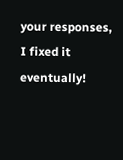your responses, I fixed it eventually!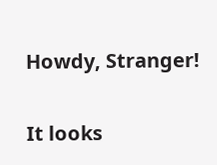Howdy, Stranger!

It looks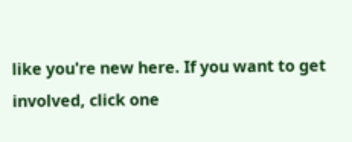like you're new here. If you want to get involved, click one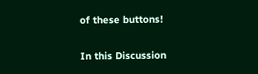of these buttons!

In this Discussion